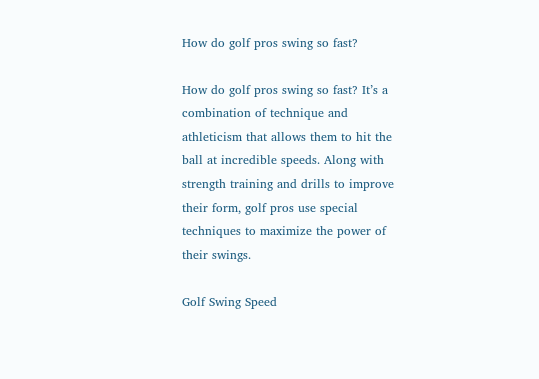How do golf pros swing so fast?

How do golf pros swing so fast? It’s a combination of technique and athleticism that allows them to hit the ball at incredible speeds. Along with strength training and drills to improve their form, golf pros use special techniques to maximize the power of their swings.

Golf Swing Speed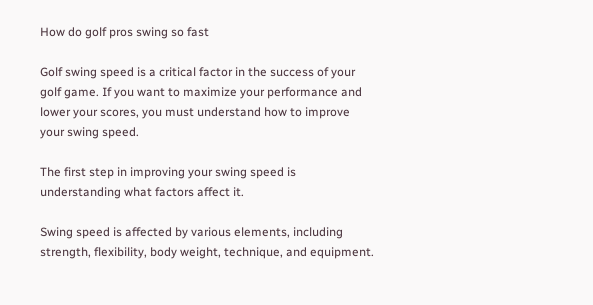How do golf pros swing so fast

Golf swing speed is a critical factor in the success of your golf game. If you want to maximize your performance and lower your scores, you must understand how to improve your swing speed.

The first step in improving your swing speed is understanding what factors affect it.

Swing speed is affected by various elements, including strength, flexibility, body weight, technique, and equipment.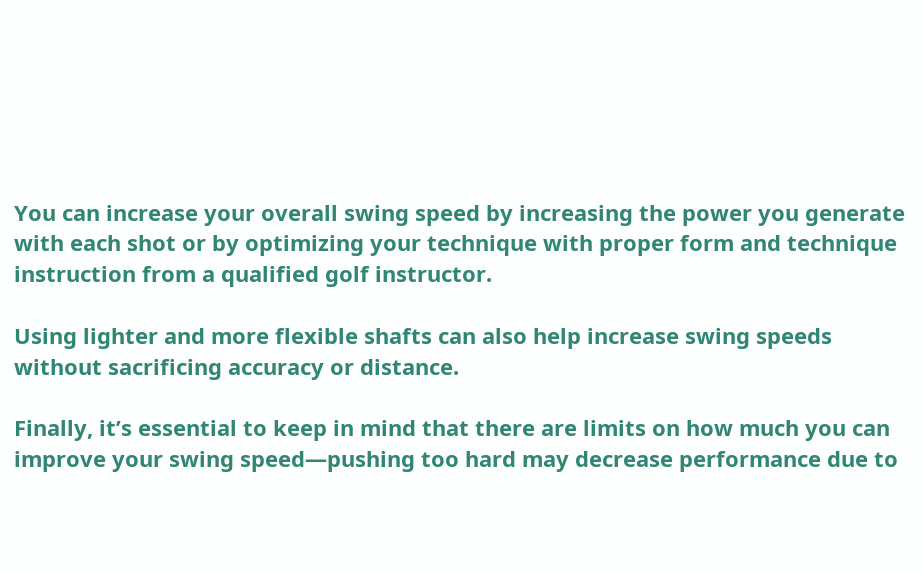You can increase your overall swing speed by increasing the power you generate with each shot or by optimizing your technique with proper form and technique instruction from a qualified golf instructor.

Using lighter and more flexible shafts can also help increase swing speeds without sacrificing accuracy or distance.

Finally, it’s essential to keep in mind that there are limits on how much you can improve your swing speed—pushing too hard may decrease performance due to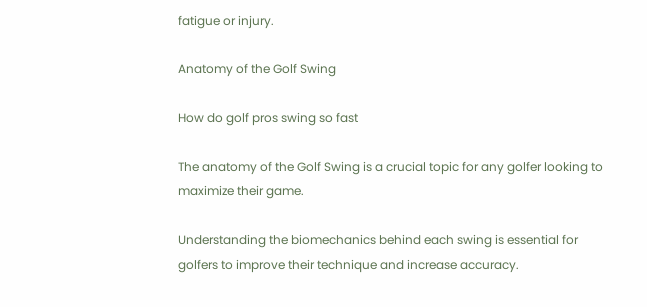fatigue or injury.

Anatomy of the Golf Swing

How do golf pros swing so fast

The anatomy of the Golf Swing is a crucial topic for any golfer looking to maximize their game.

Understanding the biomechanics behind each swing is essential for golfers to improve their technique and increase accuracy.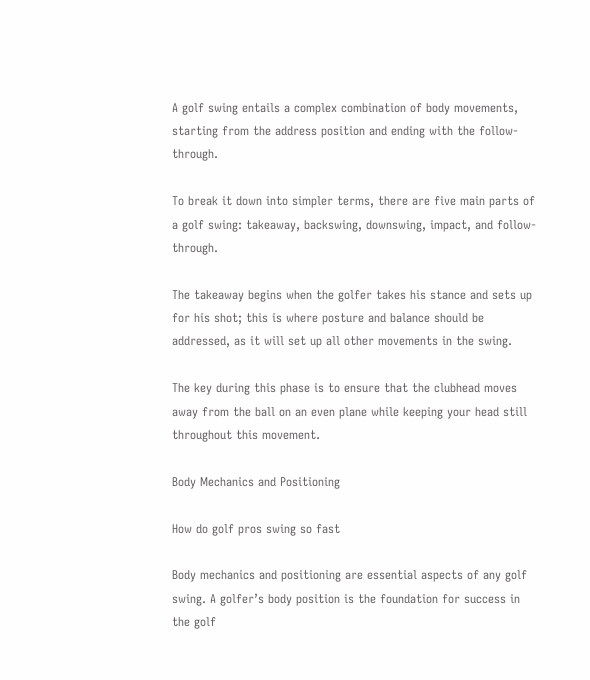A golf swing entails a complex combination of body movements, starting from the address position and ending with the follow-through.

To break it down into simpler terms, there are five main parts of a golf swing: takeaway, backswing, downswing, impact, and follow-through.

The takeaway begins when the golfer takes his stance and sets up for his shot; this is where posture and balance should be addressed, as it will set up all other movements in the swing.

The key during this phase is to ensure that the clubhead moves away from the ball on an even plane while keeping your head still throughout this movement.

Body Mechanics and Positioning

How do golf pros swing so fast

Body mechanics and positioning are essential aspects of any golf swing. A golfer’s body position is the foundation for success in the golf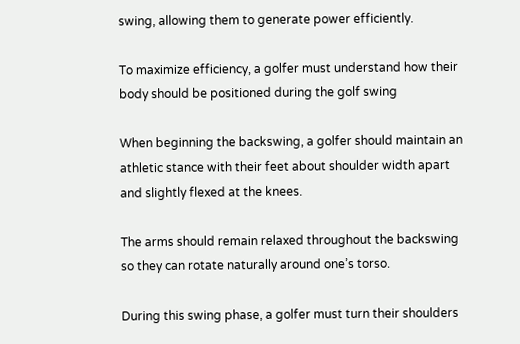swing, allowing them to generate power efficiently.

To maximize efficiency, a golfer must understand how their body should be positioned during the golf swing

When beginning the backswing, a golfer should maintain an athletic stance with their feet about shoulder width apart and slightly flexed at the knees.

The arms should remain relaxed throughout the backswing so they can rotate naturally around one’s torso.

During this swing phase, a golfer must turn their shoulders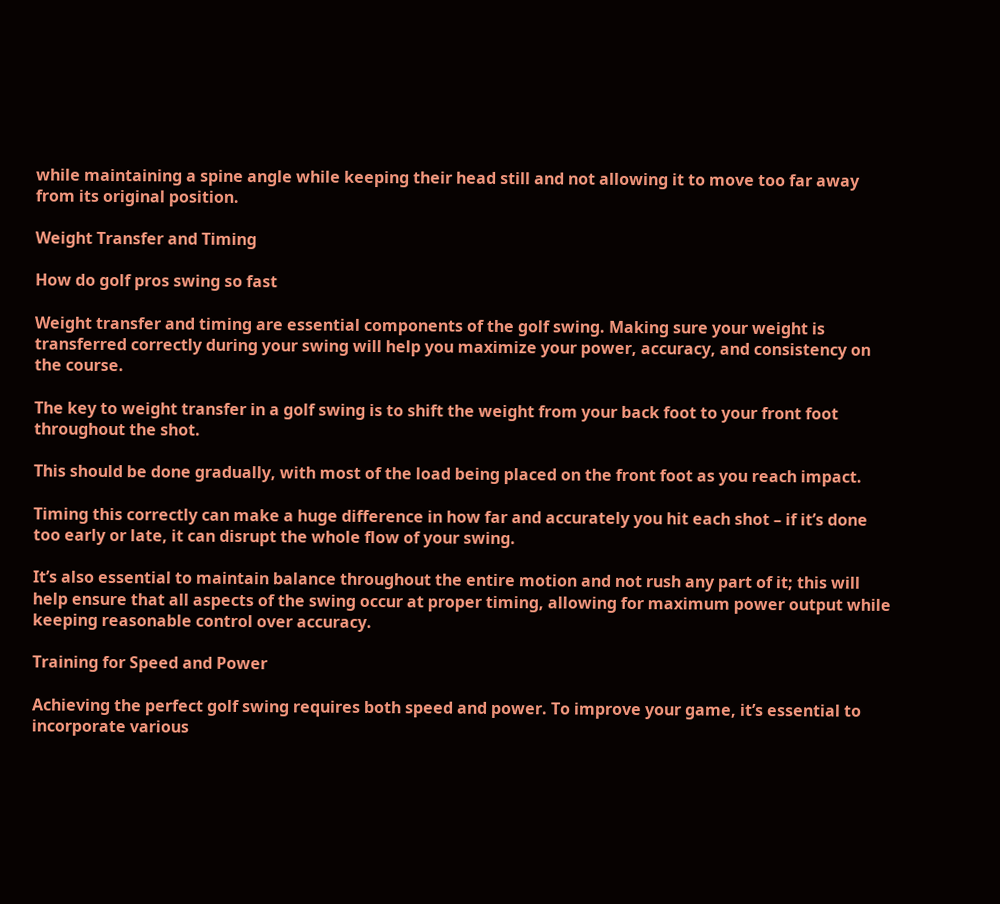while maintaining a spine angle while keeping their head still and not allowing it to move too far away from its original position.

Weight Transfer and Timing

How do golf pros swing so fast

Weight transfer and timing are essential components of the golf swing. Making sure your weight is transferred correctly during your swing will help you maximize your power, accuracy, and consistency on the course.

The key to weight transfer in a golf swing is to shift the weight from your back foot to your front foot throughout the shot.

This should be done gradually, with most of the load being placed on the front foot as you reach impact.

Timing this correctly can make a huge difference in how far and accurately you hit each shot – if it’s done too early or late, it can disrupt the whole flow of your swing.

It’s also essential to maintain balance throughout the entire motion and not rush any part of it; this will help ensure that all aspects of the swing occur at proper timing, allowing for maximum power output while keeping reasonable control over accuracy.

Training for Speed and Power

Achieving the perfect golf swing requires both speed and power. To improve your game, it’s essential to incorporate various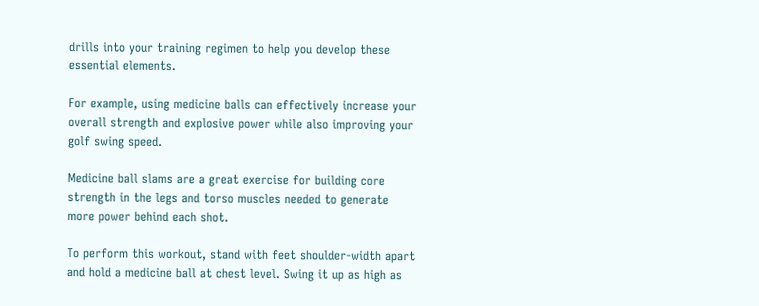drills into your training regimen to help you develop these essential elements.

For example, using medicine balls can effectively increase your overall strength and explosive power while also improving your golf swing speed.

Medicine ball slams are a great exercise for building core strength in the legs and torso muscles needed to generate more power behind each shot.

To perform this workout, stand with feet shoulder-width apart and hold a medicine ball at chest level. Swing it up as high as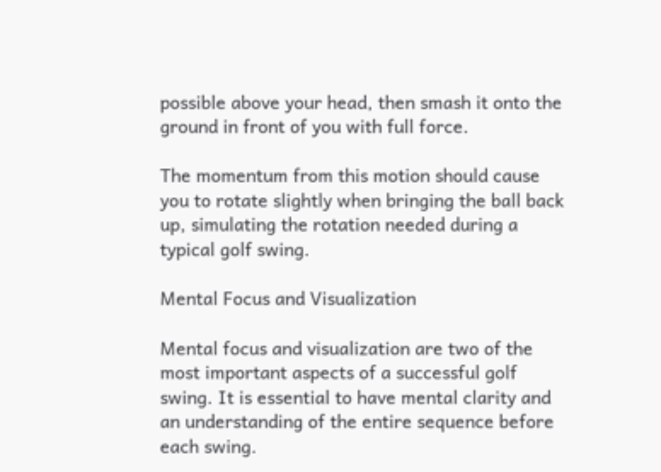possible above your head, then smash it onto the ground in front of you with full force.

The momentum from this motion should cause you to rotate slightly when bringing the ball back up, simulating the rotation needed during a typical golf swing.

Mental Focus and Visualization

Mental focus and visualization are two of the most important aspects of a successful golf swing. It is essential to have mental clarity and an understanding of the entire sequence before each swing.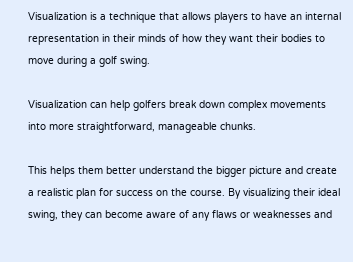Visualization is a technique that allows players to have an internal representation in their minds of how they want their bodies to move during a golf swing.

Visualization can help golfers break down complex movements into more straightforward, manageable chunks.

This helps them better understand the bigger picture and create a realistic plan for success on the course. By visualizing their ideal swing, they can become aware of any flaws or weaknesses and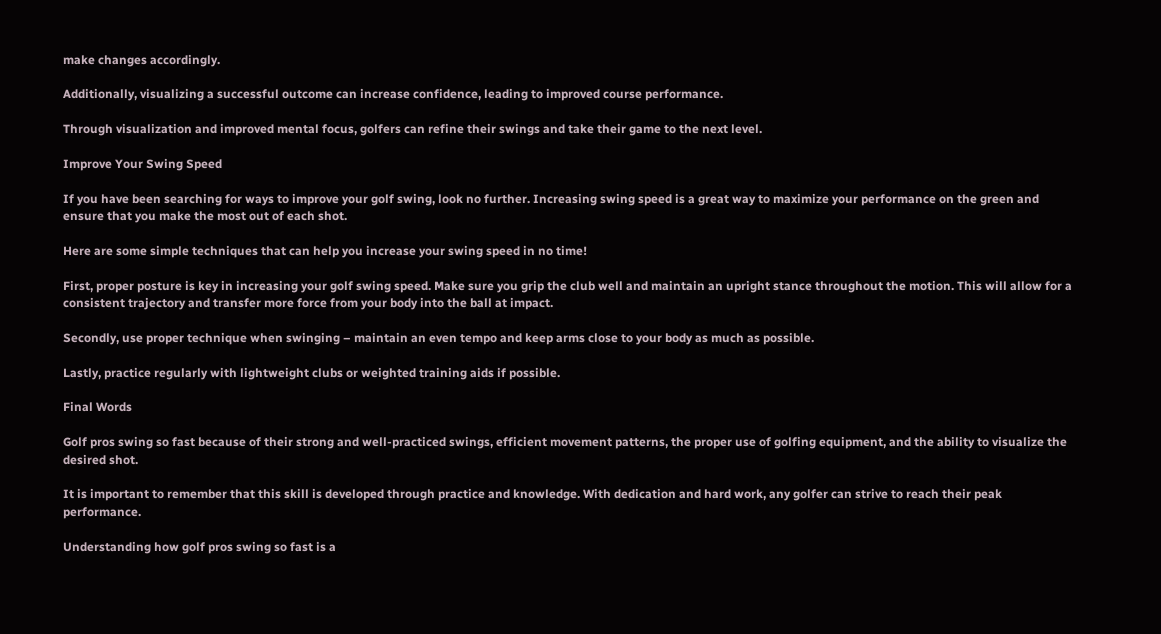make changes accordingly.

Additionally, visualizing a successful outcome can increase confidence, leading to improved course performance.

Through visualization and improved mental focus, golfers can refine their swings and take their game to the next level.

Improve Your Swing Speed

If you have been searching for ways to improve your golf swing, look no further. Increasing swing speed is a great way to maximize your performance on the green and ensure that you make the most out of each shot.

Here are some simple techniques that can help you increase your swing speed in no time!

First, proper posture is key in increasing your golf swing speed. Make sure you grip the club well and maintain an upright stance throughout the motion. This will allow for a consistent trajectory and transfer more force from your body into the ball at impact.

Secondly, use proper technique when swinging – maintain an even tempo and keep arms close to your body as much as possible.

Lastly, practice regularly with lightweight clubs or weighted training aids if possible.

Final Words

Golf pros swing so fast because of their strong and well-practiced swings, efficient movement patterns, the proper use of golfing equipment, and the ability to visualize the desired shot.

It is important to remember that this skill is developed through practice and knowledge. With dedication and hard work, any golfer can strive to reach their peak performance.

Understanding how golf pros swing so fast is a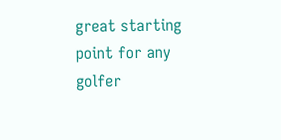great starting point for any golfer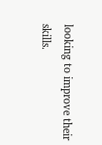looking to improve their skills.